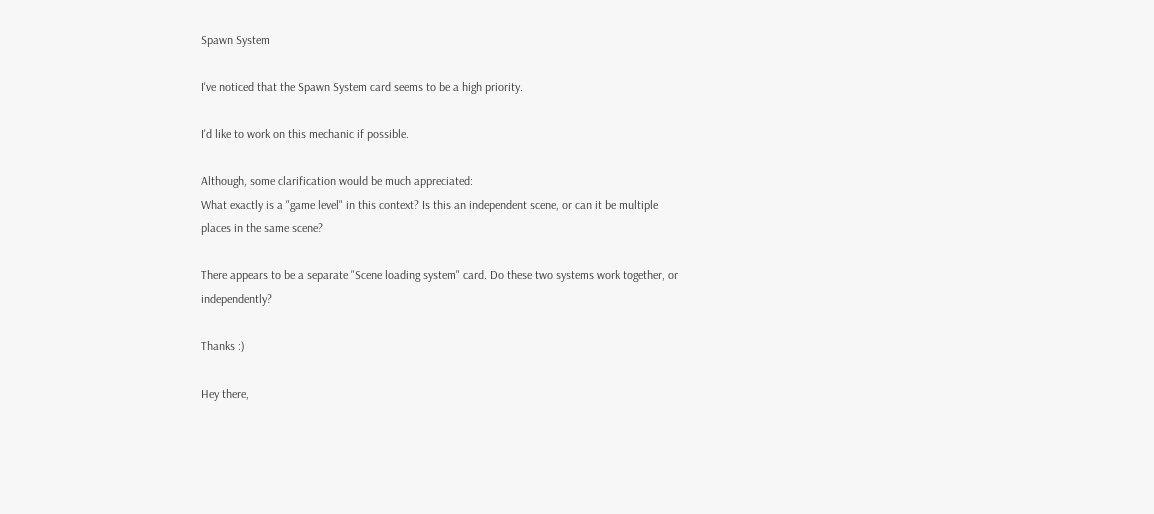Spawn System

I've noticed that the Spawn System card seems to be a high priority.

I'd like to work on this mechanic if possible.

Although, some clarification would be much appreciated:
What exactly is a "game level" in this context? Is this an independent scene, or can it be multiple places in the same scene?

There appears to be a separate "Scene loading system" card. Do these two systems work together, or independently?

Thanks :)

Hey there,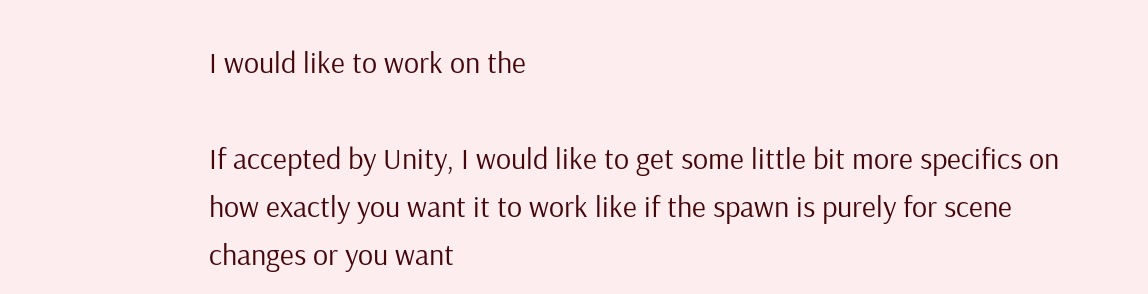I would like to work on the

If accepted by Unity, I would like to get some little bit more specifics on how exactly you want it to work like if the spawn is purely for scene changes or you want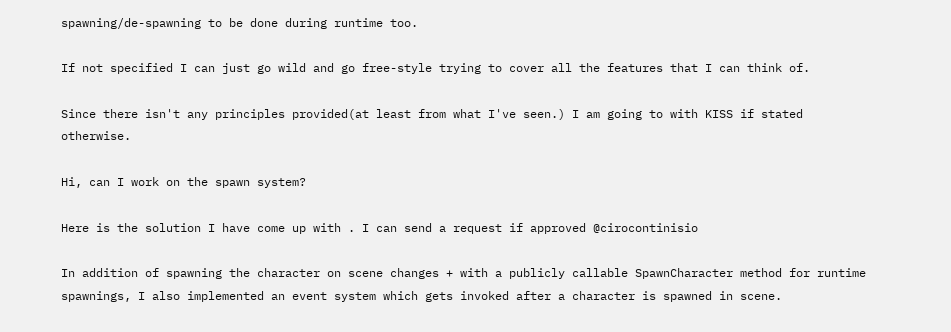spawning/de-spawning to be done during runtime too.

If not specified I can just go wild and go free-style trying to cover all the features that I can think of.

Since there isn't any principles provided(at least from what I've seen.) I am going to with KISS if stated otherwise.

Hi, can I work on the spawn system?

Here is the solution I have come up with . I can send a request if approved @cirocontinisio

In addition of spawning the character on scene changes + with a publicly callable SpawnCharacter method for runtime spawnings, I also implemented an event system which gets invoked after a character is spawned in scene.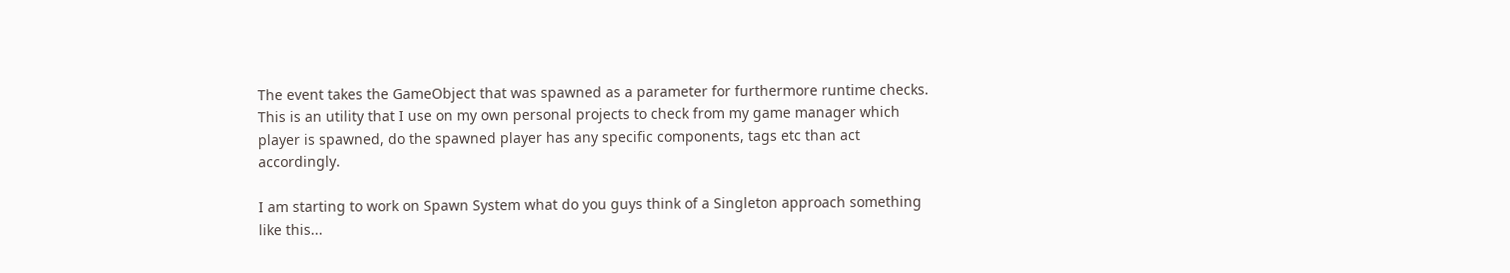The event takes the GameObject that was spawned as a parameter for furthermore runtime checks. This is an utility that I use on my own personal projects to check from my game manager which player is spawned, do the spawned player has any specific components, tags etc than act accordingly.

I am starting to work on Spawn System what do you guys think of a Singleton approach something like this...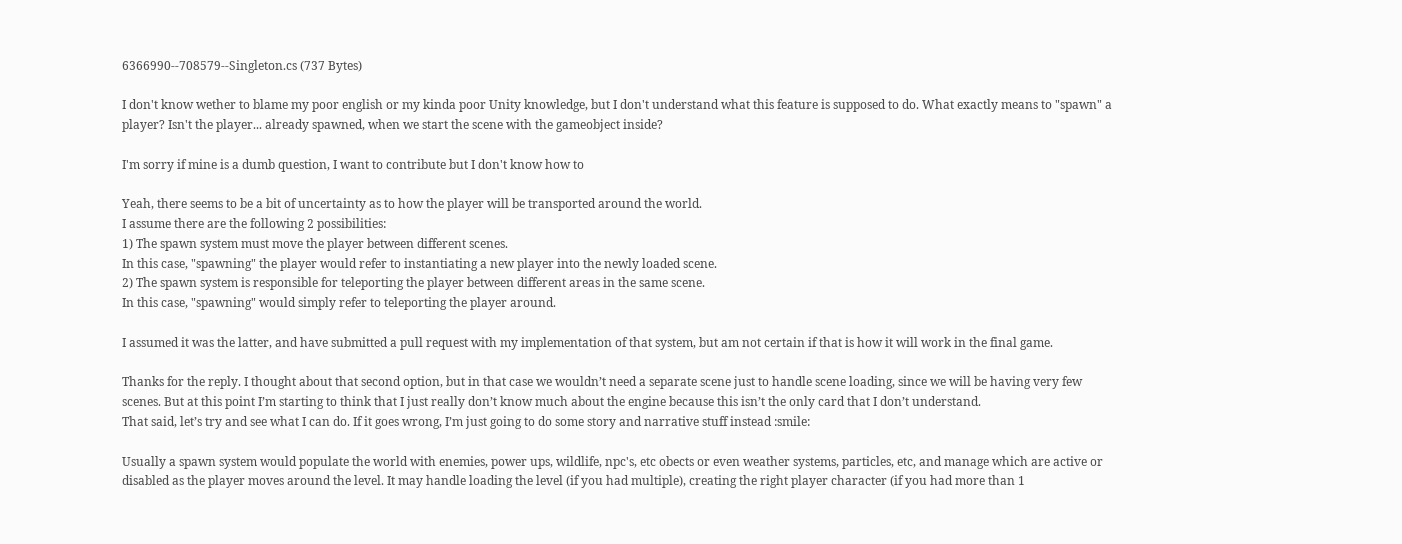6366990--708579--Singleton.cs (737 Bytes)

I don't know wether to blame my poor english or my kinda poor Unity knowledge, but I don't understand what this feature is supposed to do. What exactly means to "spawn" a player? Isn't the player... already spawned, when we start the scene with the gameobject inside?

I'm sorry if mine is a dumb question, I want to contribute but I don't know how to

Yeah, there seems to be a bit of uncertainty as to how the player will be transported around the world.
I assume there are the following 2 possibilities:
1) The spawn system must move the player between different scenes.
In this case, "spawning" the player would refer to instantiating a new player into the newly loaded scene.
2) The spawn system is responsible for teleporting the player between different areas in the same scene.
In this case, "spawning" would simply refer to teleporting the player around.

I assumed it was the latter, and have submitted a pull request with my implementation of that system, but am not certain if that is how it will work in the final game.

Thanks for the reply. I thought about that second option, but in that case we wouldn’t need a separate scene just to handle scene loading, since we will be having very few scenes. But at this point I’m starting to think that I just really don’t know much about the engine because this isn’t the only card that I don’t understand.
That said, let’s try and see what I can do. If it goes wrong, I’m just going to do some story and narrative stuff instead :smile:

Usually a spawn system would populate the world with enemies, power ups, wildlife, npc's, etc obects or even weather systems, particles, etc, and manage which are active or disabled as the player moves around the level. It may handle loading the level (if you had multiple), creating the right player character (if you had more than 1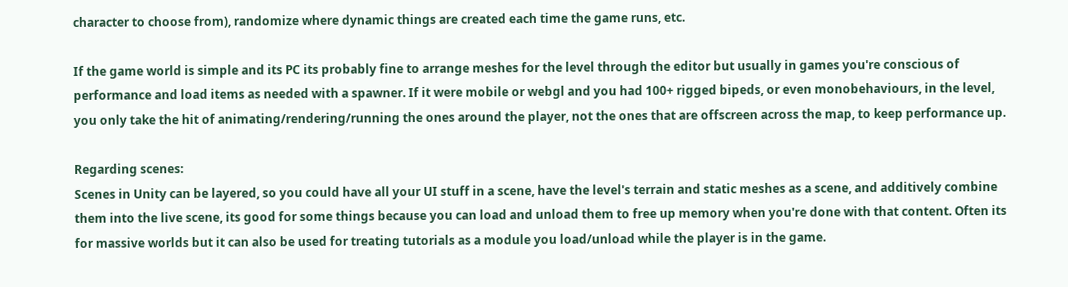character to choose from), randomize where dynamic things are created each time the game runs, etc.

If the game world is simple and its PC its probably fine to arrange meshes for the level through the editor but usually in games you're conscious of performance and load items as needed with a spawner. If it were mobile or webgl and you had 100+ rigged bipeds, or even monobehaviours, in the level, you only take the hit of animating/rendering/running the ones around the player, not the ones that are offscreen across the map, to keep performance up.

Regarding scenes:
Scenes in Unity can be layered, so you could have all your UI stuff in a scene, have the level's terrain and static meshes as a scene, and additively combine them into the live scene, its good for some things because you can load and unload them to free up memory when you're done with that content. Often its for massive worlds but it can also be used for treating tutorials as a module you load/unload while the player is in the game.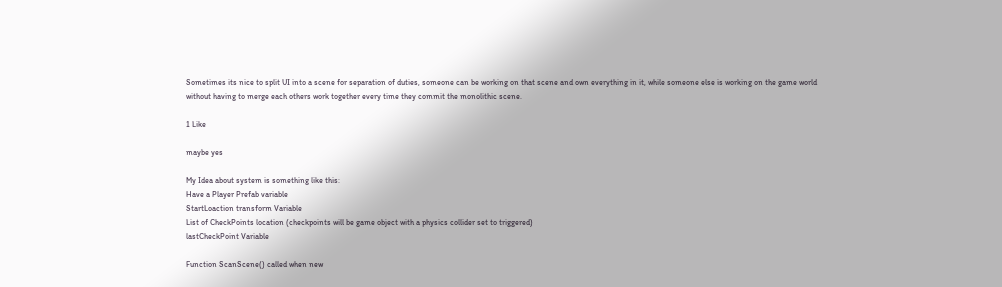Sometimes its nice to split UI into a scene for separation of duties, someone can be working on that scene and own everything in it, while someone else is working on the game world without having to merge each others work together every time they commit the monolithic scene.

1 Like

maybe yes

My Idea about system is something like this:
Have a Player Prefab variable
StartLoaction transform Variable
List of CheckPoints location (checkpoints will be game object with a physics collider set to triggered)
lastCheckPoint Variable

Function ScanScene() called when new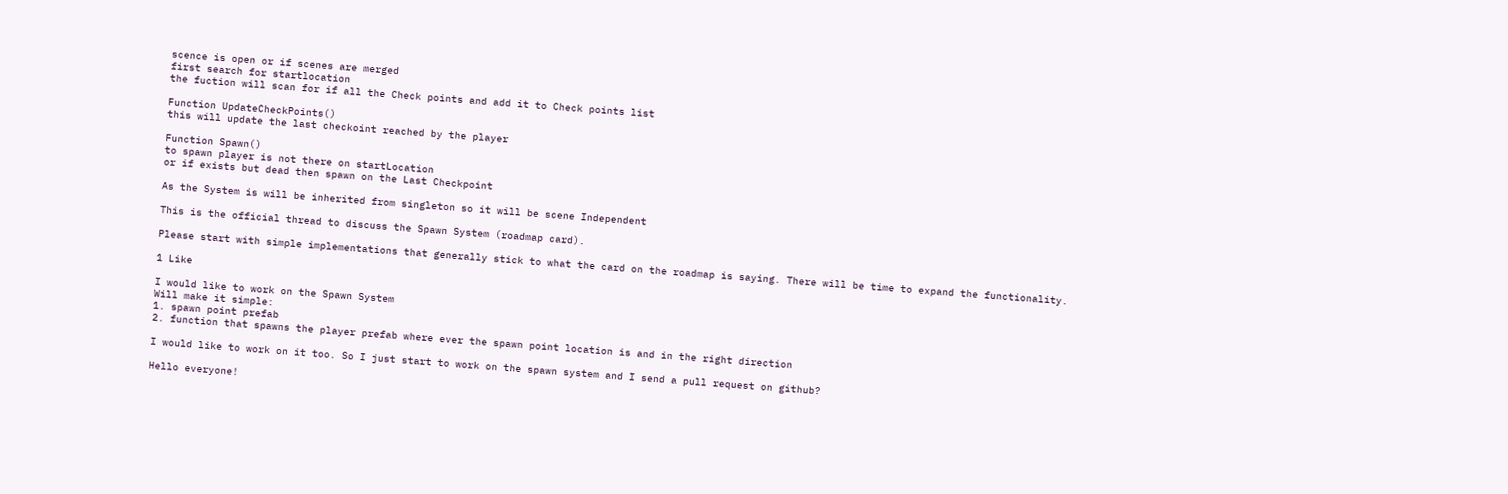scence is open or if scenes are merged
first search for startlocation
the fuction will scan for if all the Check points and add it to Check points list

Function UpdateCheckPoints()
this will update the last checkoint reached by the player

Function Spawn()
to spawn player is not there on startLocation
or if exists but dead then spawn on the Last Checkpoint

As the System is will be inherited from singleton so it will be scene Independent

This is the official thread to discuss the Spawn System (roadmap card).

Please start with simple implementations that generally stick to what the card on the roadmap is saying. There will be time to expand the functionality.

1 Like

I would like to work on the Spawn System
Will make it simple:
1. spawn point prefab
2. function that spawns the player prefab where ever the spawn point location is and in the right direction

I would like to work on it too. So I just start to work on the spawn system and I send a pull request on github?

Hello everyone!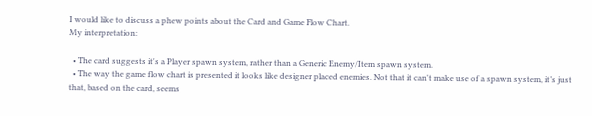I would like to discuss a phew points about the Card and Game Flow Chart.
My interpretation:

  • The card suggests it's a Player spawn system, rather than a Generic Enemy/Item spawn system.
  • The way the game flow chart is presented it looks like designer placed enemies. Not that it can't make use of a spawn system, it’s just that, based on the card, seems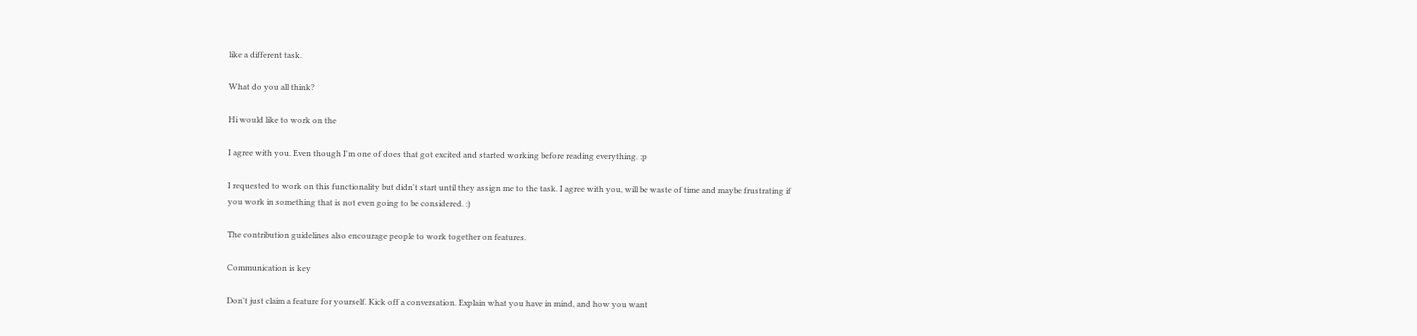like a different task.

What do you all think?

Hi would like to work on the

I agree with you. Even though I'm one of does that got excited and started working before reading everything. :p

I requested to work on this functionality but didn't start until they assign me to the task. I agree with you, will be waste of time and maybe frustrating if you work in something that is not even going to be considered. :)

The contribution guidelines also encourage people to work together on features.

Communication is key

Don't just claim a feature for yourself. Kick off a conversation. Explain what you have in mind, and how you want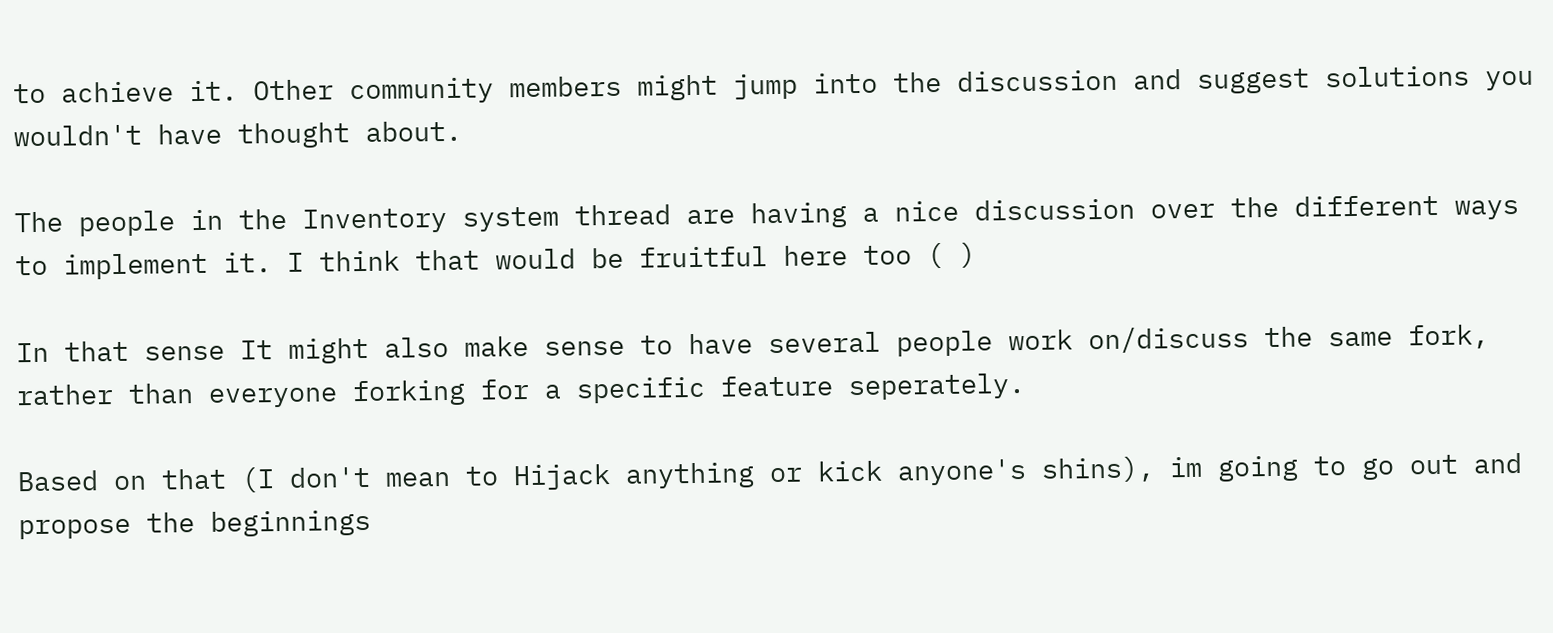to achieve it. Other community members might jump into the discussion and suggest solutions you wouldn't have thought about.

The people in the Inventory system thread are having a nice discussion over the different ways to implement it. I think that would be fruitful here too ( )

In that sense It might also make sense to have several people work on/discuss the same fork, rather than everyone forking for a specific feature seperately.

Based on that (I don't mean to Hijack anything or kick anyone's shins), im going to go out and propose the beginnings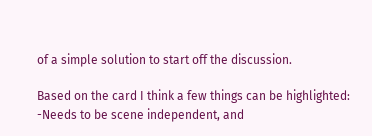of a simple solution to start off the discussion.

Based on the card I think a few things can be highlighted:
-Needs to be scene independent, and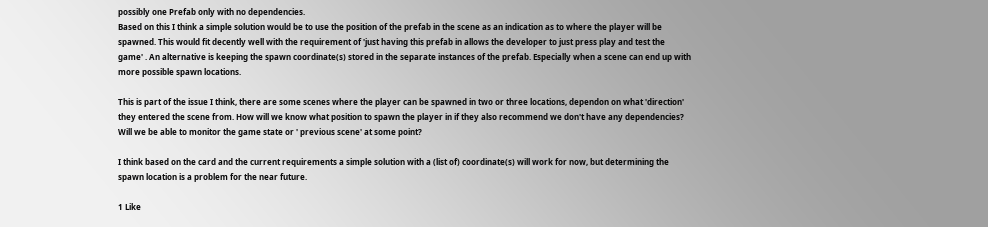possibly one Prefab only with no dependencies.
Based on this I think a simple solution would be to use the position of the prefab in the scene as an indication as to where the player will be spawned. This would fit decently well with the requirement of 'just having this prefab in allows the developer to just press play and test the game' . An alternative is keeping the spawn coordinate(s) stored in the separate instances of the prefab. Especially when a scene can end up with more possible spawn locations.

This is part of the issue I think, there are some scenes where the player can be spawned in two or three locations, dependon on what 'direction' they entered the scene from. How will we know what position to spawn the player in if they also recommend we don't have any dependencies? Will we be able to monitor the game state or ' previous scene' at some point?

I think based on the card and the current requirements a simple solution with a (list of) coordinate(s) will work for now, but determining the spawn location is a problem for the near future.

1 Like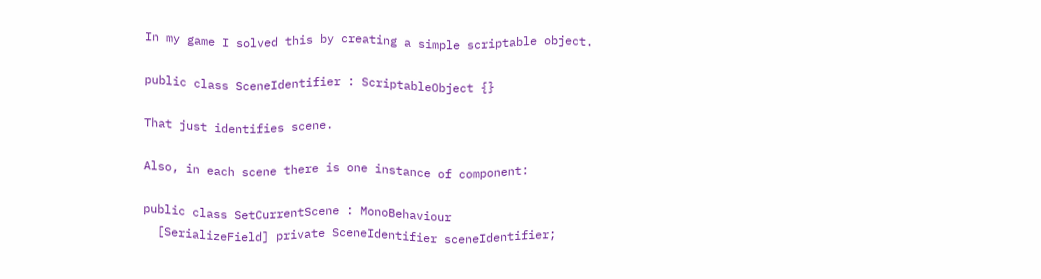In my game I solved this by creating a simple scriptable object.

public class SceneIdentifier : ScriptableObject {}

That just identifies scene.

Also, in each scene there is one instance of component:

public class SetCurrentScene : MonoBehaviour
  [SerializeField] private SceneIdentifier sceneIdentifier;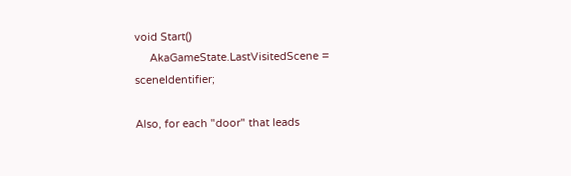void Start()
     AkaGameState.LastVisitedScene = sceneIdentifier;

Also, for each "door" that leads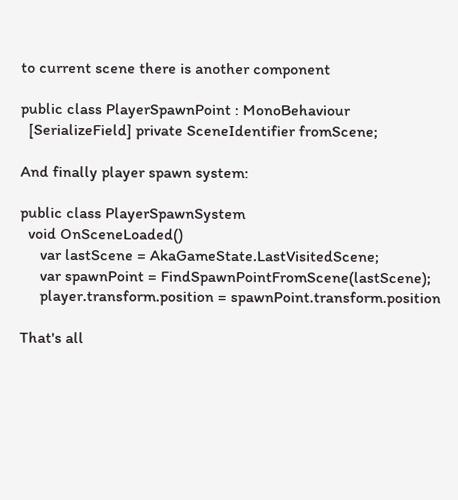to current scene there is another component

public class PlayerSpawnPoint : MonoBehaviour
  [SerializeField] private SceneIdentifier fromScene;

And finally player spawn system:

public class PlayerSpawnSystem
  void OnSceneLoaded()
     var lastScene = AkaGameState.LastVisitedScene;
     var spawnPoint = FindSpawnPointFromScene(lastScene);
     player.transform.position = spawnPoint.transform.position

That's all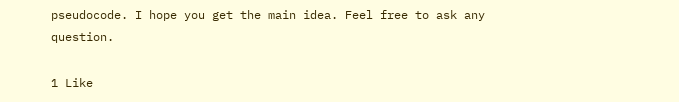pseudocode. I hope you get the main idea. Feel free to ask any question.

1 Like